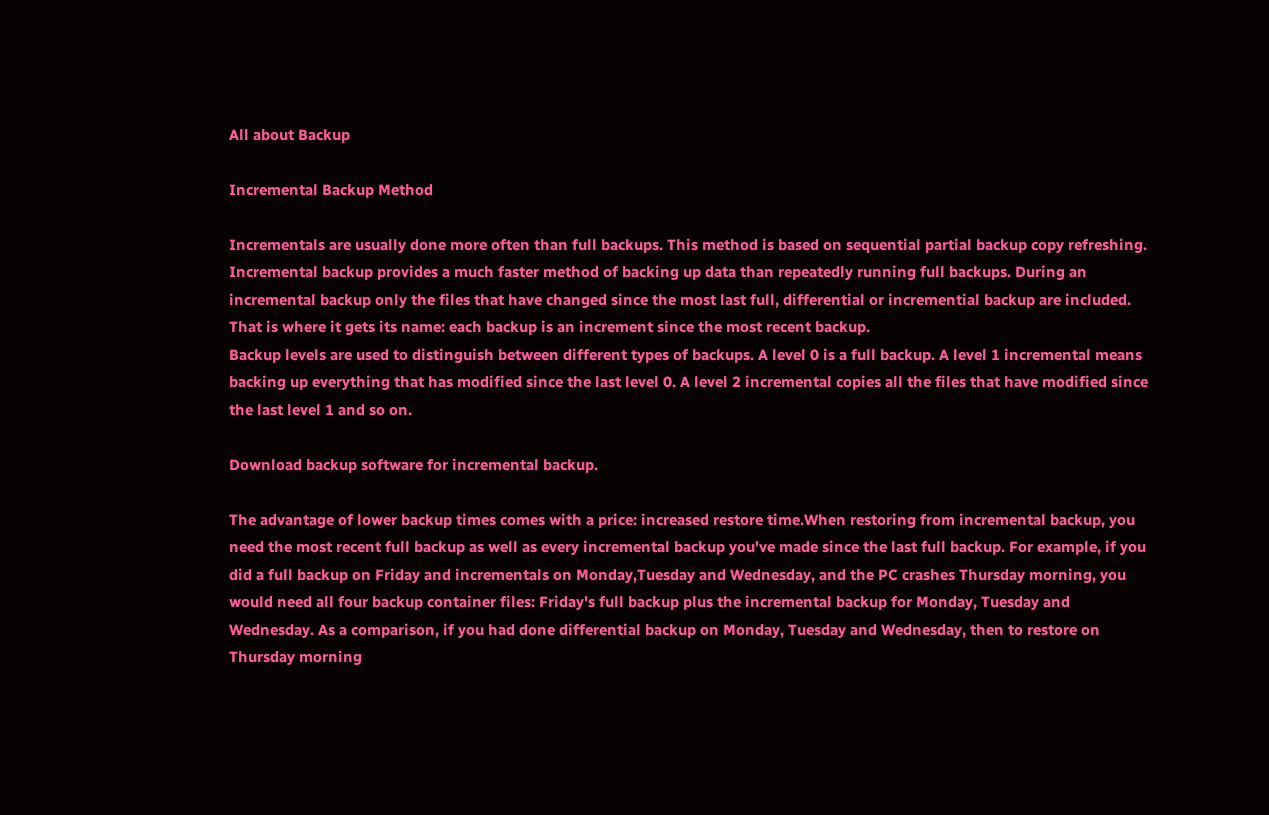All about Backup

Incremental Backup Method

Incrementals are usually done more often than full backups. This method is based on sequential partial backup copy refreshing. Incremental backup provides a much faster method of backing up data than repeatedly running full backups. During an incremental backup only the files that have changed since the most last full, differential or incremential backup are included. That is where it gets its name: each backup is an increment since the most recent backup.
Backup levels are used to distinguish between different types of backups. A level 0 is a full backup. A level 1 incremental means backing up everything that has modified since the last level 0. A level 2 incremental copies all the files that have modified since the last level 1 and so on.

Download backup software for incremental backup.

The advantage of lower backup times comes with a price: increased restore time.When restoring from incremental backup, you need the most recent full backup as well as every incremental backup you've made since the last full backup. For example, if you did a full backup on Friday and incrementals on Monday,Tuesday and Wednesday, and the PC crashes Thursday morning, you would need all four backup container files: Friday's full backup plus the incremental backup for Monday, Tuesday and Wednesday. As a comparison, if you had done differential backup on Monday, Tuesday and Wednesday, then to restore on Thursday morning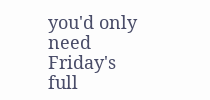you'd only need Friday's full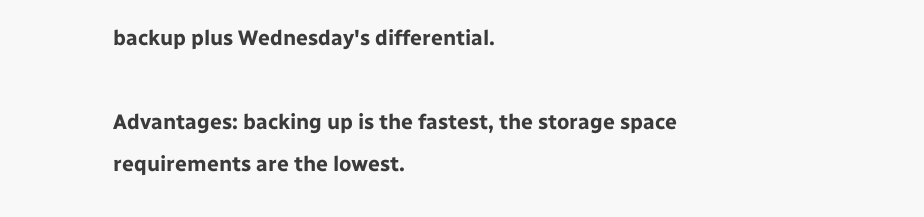backup plus Wednesday's differential.

Advantages: backing up is the fastest, the storage space requirements are the lowest.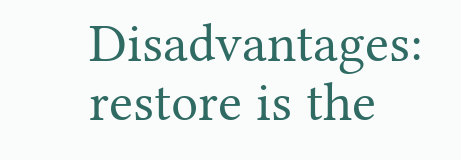Disadvantages: restore is the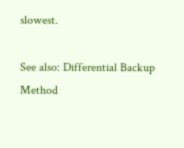slowest.

See also: Differential Backup Method